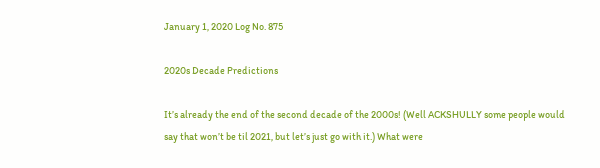January 1, 2020 Log No. 875

2020s Decade Predictions

It’s already the end of the second decade of the 2000s! (Well ACKSHULLY some people would say that won’t be til 2021, but let’s just go with it.) What were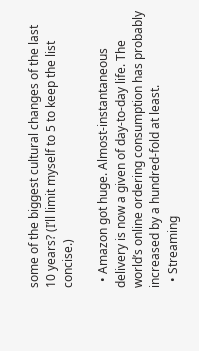some of the biggest cultural changes of the last 10 years? (I’ll limit myself to 5 to keep the list concise.)

  • Amazon got huge. Almost-instantaneous delivery is now a given of day-to-day life. The world’s online ordering consumption has probably increased by a hundred-fold at least.
  • Streaming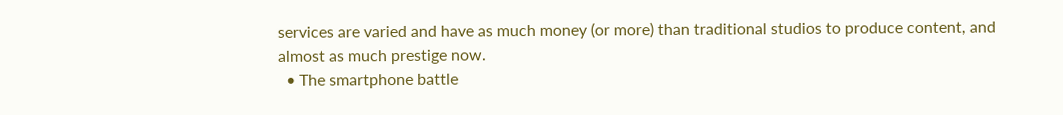services are varied and have as much money (or more) than traditional studios to produce content, and almost as much prestige now.
  • The smartphone battle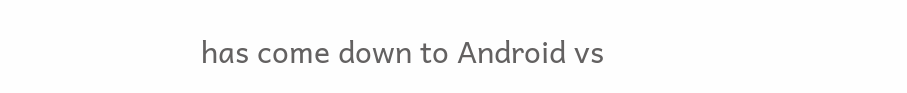has come down to Android vs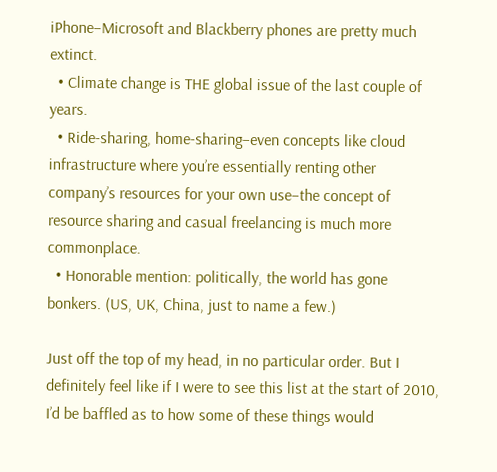iPhone–Microsoft and Blackberry phones are pretty much extinct.
  • Climate change is THE global issue of the last couple of years.
  • Ride-sharing, home-sharing–even concepts like cloud infrastructure where you’re essentially renting other company’s resources for your own use–the concept of resource sharing and casual freelancing is much more commonplace.
  • Honorable mention: politically, the world has gone bonkers. (US, UK, China, just to name a few.)

Just off the top of my head, in no particular order. But I definitely feel like if I were to see this list at the start of 2010, I’d be baffled as to how some of these things would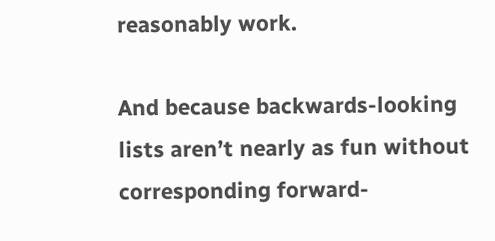reasonably work.

And because backwards-looking lists aren’t nearly as fun without corresponding forward-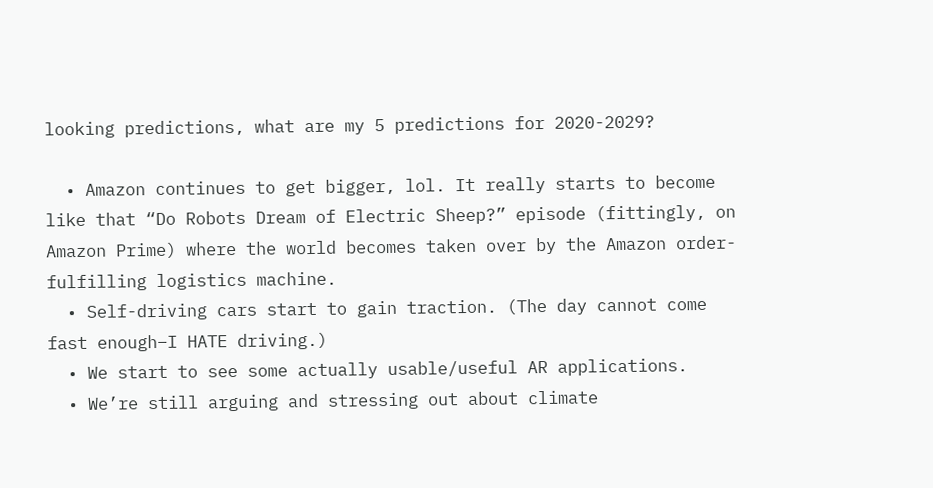looking predictions, what are my 5 predictions for 2020-2029?

  • Amazon continues to get bigger, lol. It really starts to become like that “Do Robots Dream of Electric Sheep?” episode (fittingly, on Amazon Prime) where the world becomes taken over by the Amazon order-fulfilling logistics machine.
  • Self-driving cars start to gain traction. (The day cannot come fast enough–I HATE driving.)
  • We start to see some actually usable/useful AR applications.
  • We’re still arguing and stressing out about climate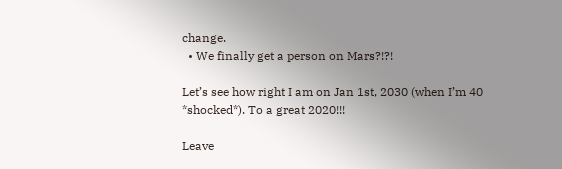change.
  • We finally get a person on Mars?!?!

Let’s see how right I am on Jan 1st, 2030 (when I’m 40 *shocked*). To a great 2020!!!

Leave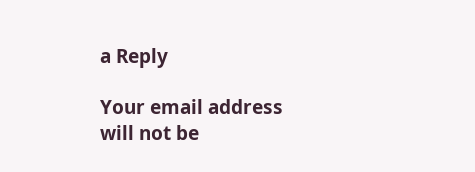a Reply

Your email address will not be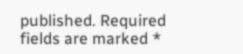published. Required fields are marked *